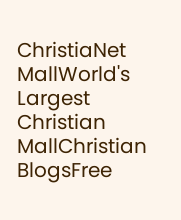ChristiaNet MallWorld's Largest Christian MallChristian BlogsFree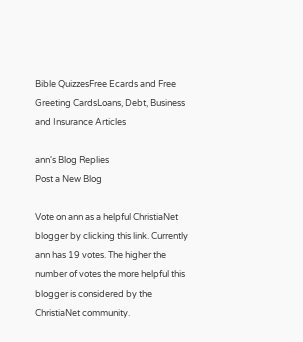Bible QuizzesFree Ecards and Free Greeting CardsLoans, Debt, Business and Insurance Articles

ann's Blog Replies
Post a New Blog

Vote on ann as a helpful ChristiaNet blogger by clicking this link. Currently ann has 19 votes. The higher the number of votes the more helpful this blogger is considered by the ChristiaNet community.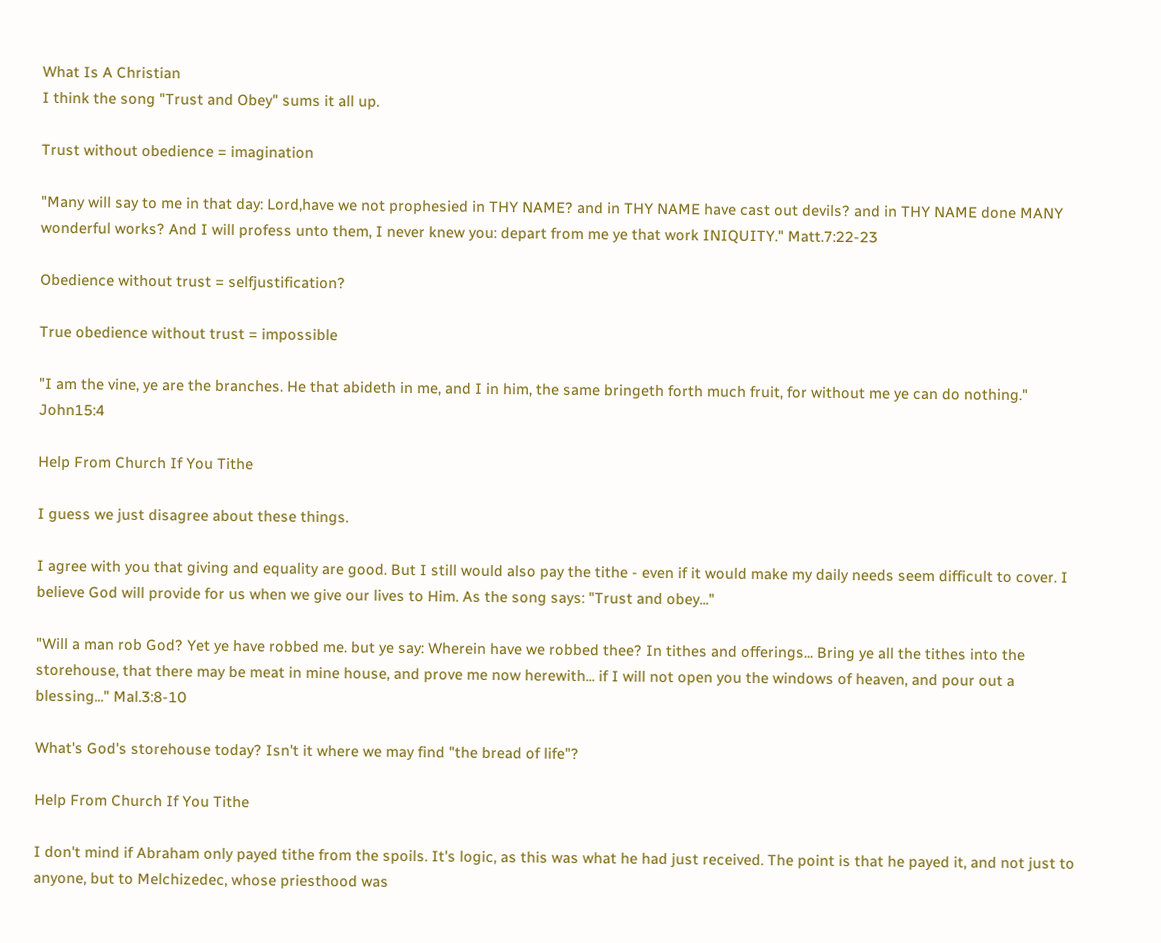What Is A Christian
I think the song "Trust and Obey" sums it all up.

Trust without obedience = imagination

"Many will say to me in that day: Lord,have we not prophesied in THY NAME? and in THY NAME have cast out devils? and in THY NAME done MANY wonderful works? And I will profess unto them, I never knew you: depart from me ye that work INIQUITY." Matt.7:22-23

Obedience without trust = selfjustification?

True obedience without trust = impossible

"I am the vine, ye are the branches. He that abideth in me, and I in him, the same bringeth forth much fruit, for without me ye can do nothing." John15:4

Help From Church If You Tithe

I guess we just disagree about these things.

I agree with you that giving and equality are good. But I still would also pay the tithe - even if it would make my daily needs seem difficult to cover. I believe God will provide for us when we give our lives to Him. As the song says: "Trust and obey..."

"Will a man rob God? Yet ye have robbed me. but ye say: Wherein have we robbed thee? In tithes and offerings... Bring ye all the tithes into the storehouse, that there may be meat in mine house, and prove me now herewith... if I will not open you the windows of heaven, and pour out a blessing..." Mal.3:8-10

What's God's storehouse today? Isn't it where we may find "the bread of life"?

Help From Church If You Tithe

I don't mind if Abraham only payed tithe from the spoils. It's logic, as this was what he had just received. The point is that he payed it, and not just to anyone, but to Melchizedec, whose priesthood was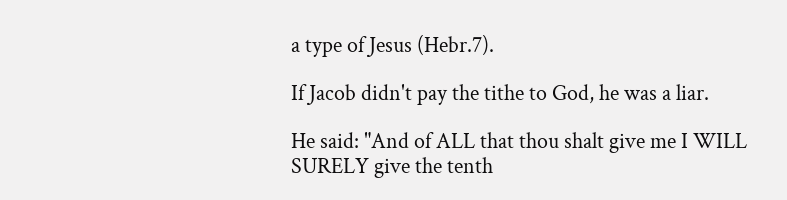a type of Jesus (Hebr.7).

If Jacob didn't pay the tithe to God, he was a liar.

He said: "And of ALL that thou shalt give me I WILL SURELY give the tenth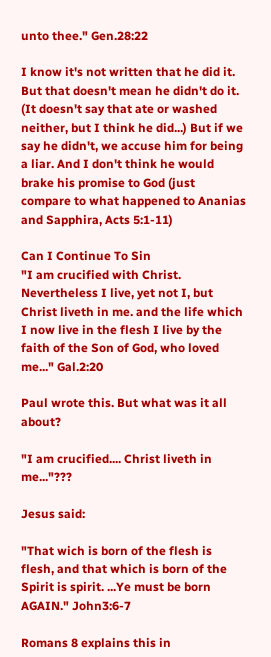unto thee." Gen.28:22

I know it's not written that he did it. But that doesn't mean he didn't do it. (It doesn't say that ate or washed neither, but I think he did...) But if we say he didn't, we accuse him for being a liar. And I don't think he would brake his promise to God (just compare to what happened to Ananias and Sapphira, Acts 5:1-11)

Can I Continue To Sin
"I am crucified with Christ. Nevertheless I live, yet not I, but Christ liveth in me. and the life which I now live in the flesh I live by the faith of the Son of God, who loved me..." Gal.2:20

Paul wrote this. But what was it all about?

"I am crucified.... Christ liveth in me..."???

Jesus said:

"That wich is born of the flesh is flesh, and that which is born of the Spirit is spirit. ...Ye must be born AGAIN." John3:6-7

Romans 8 explains this in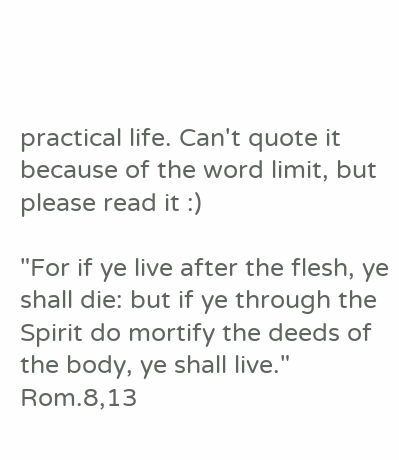practical life. Can't quote it because of the word limit, but please read it :)

"For if ye live after the flesh, ye shall die: but if ye through the Spirit do mortify the deeds of the body, ye shall live." Rom.8,13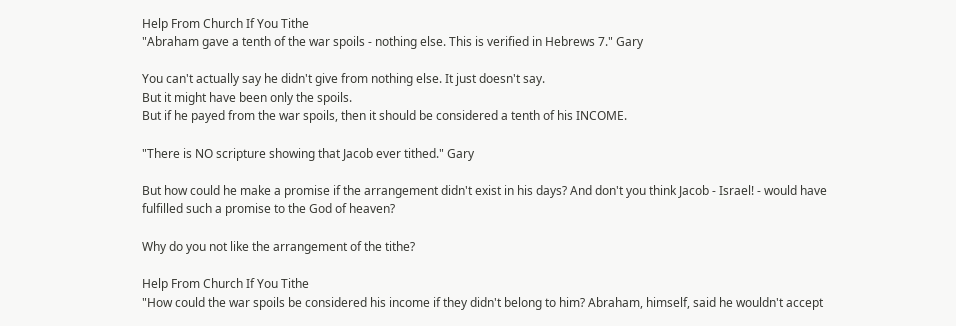Help From Church If You Tithe
"Abraham gave a tenth of the war spoils - nothing else. This is verified in Hebrews 7." Gary

You can't actually say he didn't give from nothing else. It just doesn't say.
But it might have been only the spoils.
But if he payed from the war spoils, then it should be considered a tenth of his INCOME.

"There is NO scripture showing that Jacob ever tithed." Gary

But how could he make a promise if the arrangement didn't exist in his days? And don't you think Jacob - Israel! - would have fulfilled such a promise to the God of heaven?

Why do you not like the arrangement of the tithe?

Help From Church If You Tithe
"How could the war spoils be considered his income if they didn't belong to him? Abraham, himself, said he wouldn't accept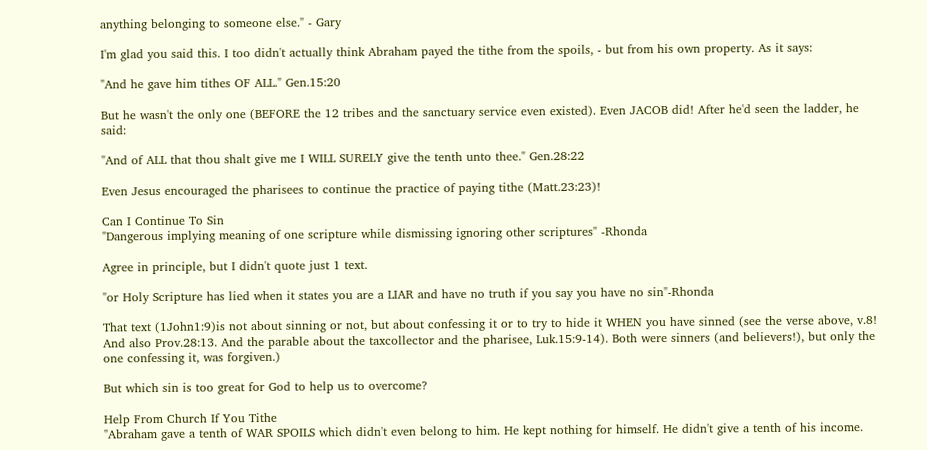anything belonging to someone else." - Gary

I'm glad you said this. I too didn't actually think Abraham payed the tithe from the spoils, - but from his own property. As it says:

"And he gave him tithes OF ALL." Gen.15:20

But he wasn't the only one (BEFORE the 12 tribes and the sanctuary service even existed). Even JACOB did! After he'd seen the ladder, he said:

"And of ALL that thou shalt give me I WILL SURELY give the tenth unto thee." Gen.28:22

Even Jesus encouraged the pharisees to continue the practice of paying tithe (Matt.23:23)!

Can I Continue To Sin
"Dangerous implying meaning of one scripture while dismissing ignoring other scriptures" -Rhonda

Agree in principle, but I didn't quote just 1 text.

"or Holy Scripture has lied when it states you are a LIAR and have no truth if you say you have no sin"-Rhonda

That text (1John1:9)is not about sinning or not, but about confessing it or to try to hide it WHEN you have sinned (see the verse above, v.8! And also Prov.28:13. And the parable about the taxcollector and the pharisee, Luk.15:9-14). Both were sinners (and believers!), but only the one confessing it, was forgiven.)

But which sin is too great for God to help us to overcome?

Help From Church If You Tithe
"Abraham gave a tenth of WAR SPOILS which didn't even belong to him. He kept nothing for himself. He didn't give a tenth of his income.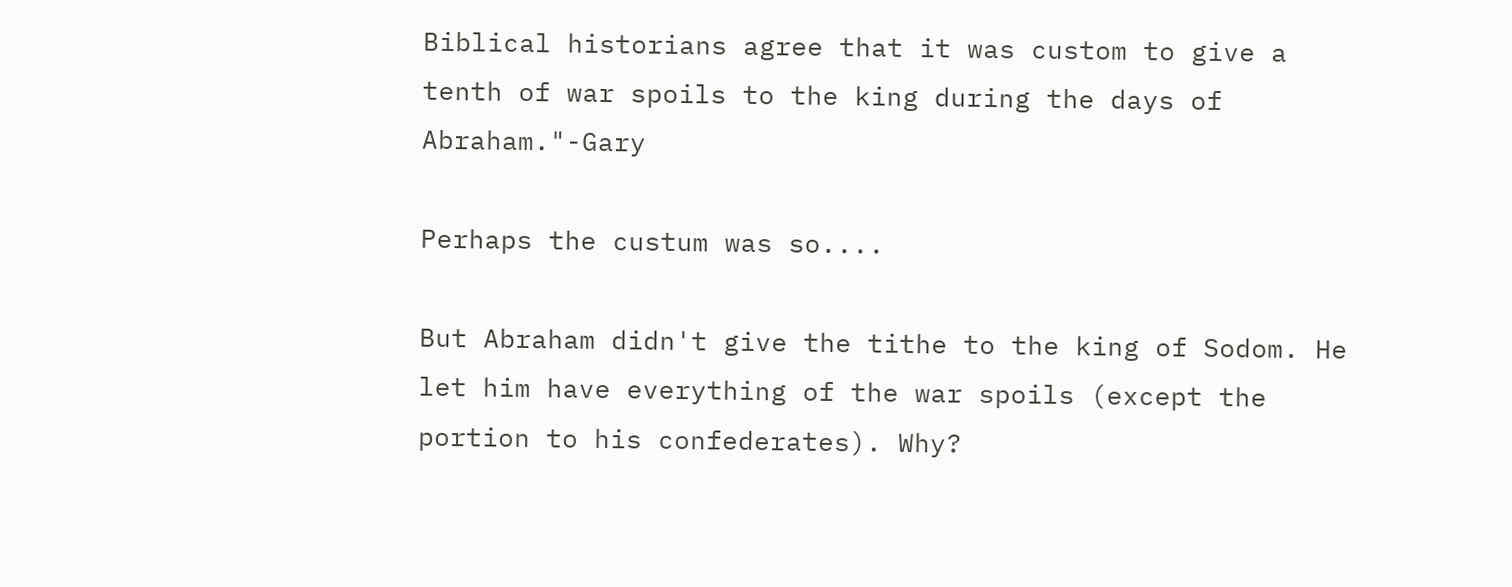Biblical historians agree that it was custom to give a tenth of war spoils to the king during the days of Abraham."-Gary

Perhaps the custum was so....

But Abraham didn't give the tithe to the king of Sodom. He let him have everything of the war spoils (except the portion to his confederates). Why?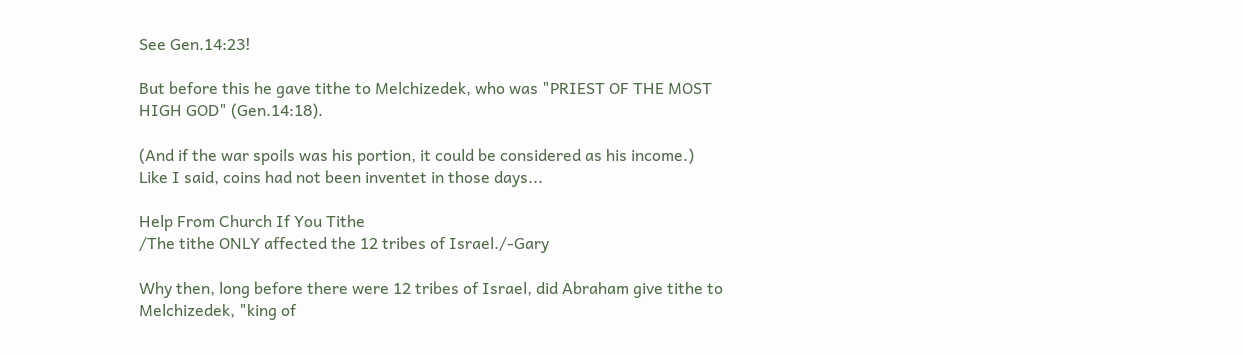See Gen.14:23!

But before this he gave tithe to Melchizedek, who was "PRIEST OF THE MOST HIGH GOD" (Gen.14:18).

(And if the war spoils was his portion, it could be considered as his income.)
Like I said, coins had not been inventet in those days...

Help From Church If You Tithe
/The tithe ONLY affected the 12 tribes of Israel./-Gary

Why then, long before there were 12 tribes of Israel, did Abraham give tithe to Melchizedek, "king of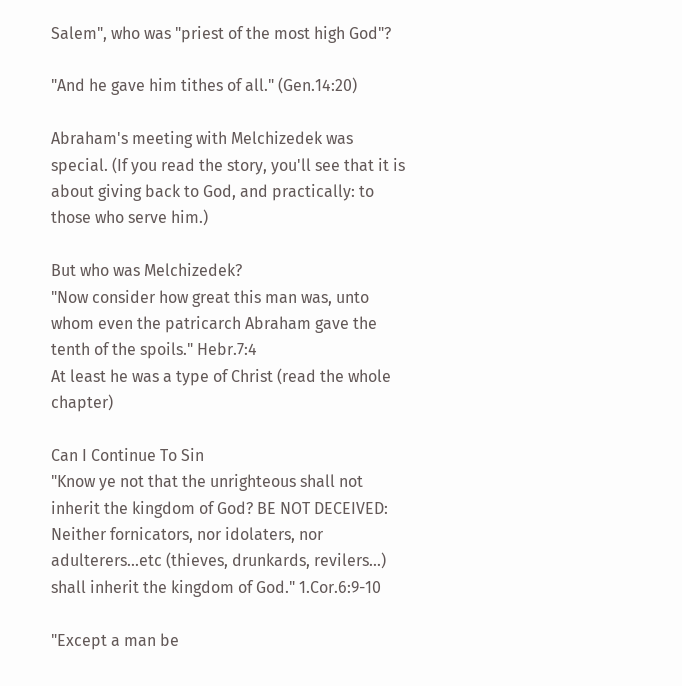Salem", who was "priest of the most high God"?

"And he gave him tithes of all." (Gen.14:20)

Abraham's meeting with Melchizedek was special. (If you read the story, you'll see that it is about giving back to God, and practically: to those who serve him.)

But who was Melchizedek?
"Now consider how great this man was, unto whom even the patricarch Abraham gave the tenth of the spoils." Hebr.7:4
At least he was a type of Christ (read the whole chapter)

Can I Continue To Sin
"Know ye not that the unrighteous shall not inherit the kingdom of God? BE NOT DECEIVED: Neither fornicators, nor idolaters, nor adulterers...etc (thieves, drunkards, revilers...) shall inherit the kingdom of God." 1.Cor.6:9-10

"Except a man be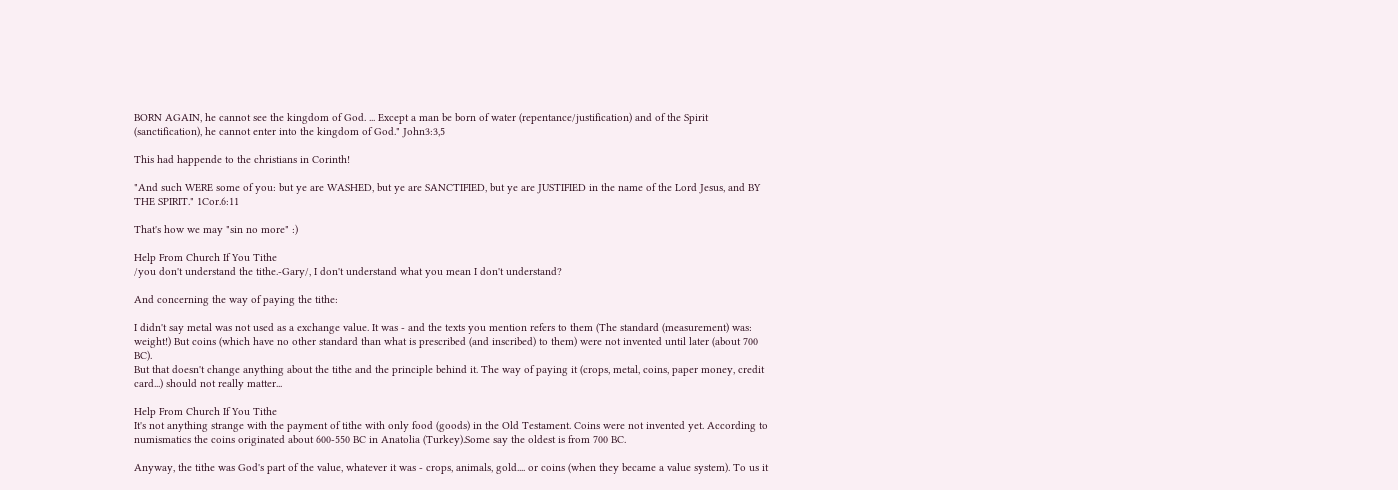BORN AGAIN, he cannot see the kingdom of God. ... Except a man be born of water (repentance/justification) and of the Spirit (sanctification), he cannot enter into the kingdom of God." John3:3,5

This had happende to the christians in Corinth!

"And such WERE some of you: but ye are WASHED, but ye are SANCTIFIED, but ye are JUSTIFIED in the name of the Lord Jesus, and BY THE SPIRIT." 1Cor.6:11

That's how we may "sin no more" :)

Help From Church If You Tithe
/you don't understand the tithe.-Gary/, I don't understand what you mean I don't understand?

And concerning the way of paying the tithe:

I didn't say metal was not used as a exchange value. It was - and the texts you mention refers to them (The standard (measurement) was: weight!) But coins (which have no other standard than what is prescribed (and inscribed) to them) were not invented until later (about 700 BC).
But that doesn't change anything about the tithe and the principle behind it. The way of paying it (crops, metal, coins, paper money, credit card...) should not really matter...

Help From Church If You Tithe
It's not anything strange with the payment of tithe with only food (goods) in the Old Testament. Coins were not invented yet. According to numismatics the coins originated about 600-550 BC in Anatolia (Turkey).Some say the oldest is from 700 BC.

Anyway, the tithe was God's part of the value, whatever it was - crops, animals, gold.... or coins (when they became a value system). To us it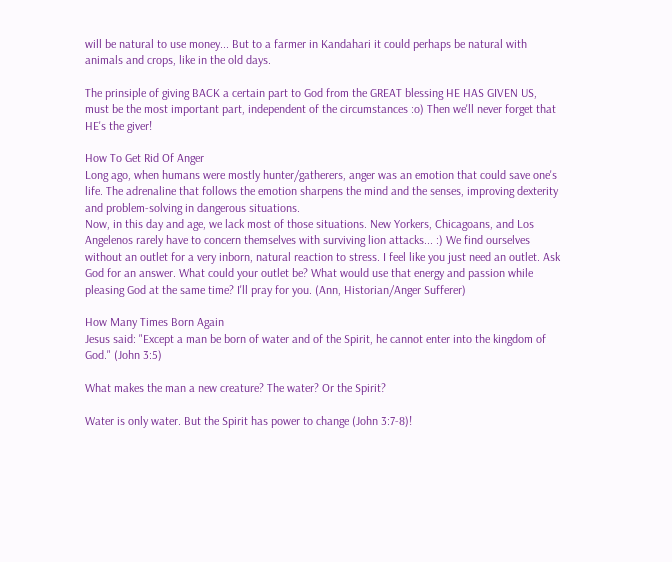will be natural to use money... But to a farmer in Kandahari it could perhaps be natural with animals and crops, like in the old days.

The prinsiple of giving BACK a certain part to God from the GREAT blessing HE HAS GIVEN US, must be the most important part, independent of the circumstances :o) Then we'll never forget that HE's the giver!

How To Get Rid Of Anger
Long ago, when humans were mostly hunter/gatherers, anger was an emotion that could save one's life. The adrenaline that follows the emotion sharpens the mind and the senses, improving dexterity and problem-solving in dangerous situations.
Now, in this day and age, we lack most of those situations. New Yorkers, Chicagoans, and Los Angelenos rarely have to concern themselves with surviving lion attacks... :) We find ourselves without an outlet for a very inborn, natural reaction to stress. I feel like you just need an outlet. Ask God for an answer. What could your outlet be? What would use that energy and passion while pleasing God at the same time? I'll pray for you. (Ann, Historian/Anger Sufferer)

How Many Times Born Again
Jesus said: "Except a man be born of water and of the Spirit, he cannot enter into the kingdom of God." (John 3:5)

What makes the man a new creature? The water? Or the Spirit?

Water is only water. But the Spirit has power to change (John 3:7-8)!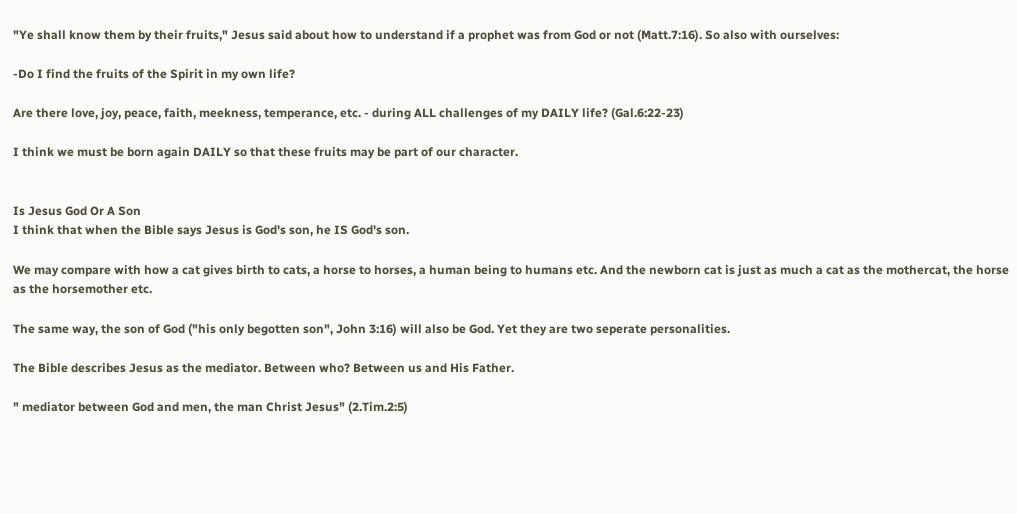"Ye shall know them by their fruits," Jesus said about how to understand if a prophet was from God or not (Matt.7:16). So also with ourselves:

-Do I find the fruits of the Spirit in my own life?

Are there love, joy, peace, faith, meekness, temperance, etc. - during ALL challenges of my DAILY life? (Gal.6:22-23)

I think we must be born again DAILY so that these fruits may be part of our character.


Is Jesus God Or A Son
I think that when the Bible says Jesus is God's son, he IS God's son.

We may compare with how a cat gives birth to cats, a horse to horses, a human being to humans etc. And the newborn cat is just as much a cat as the mothercat, the horse as the horsemother etc.

The same way, the son of God ("his only begotten son", John 3:16) will also be God. Yet they are two seperate personalities.

The Bible describes Jesus as the mediator. Between who? Between us and His Father.

" mediator between God and men, the man Christ Jesus" (2.Tim.2:5)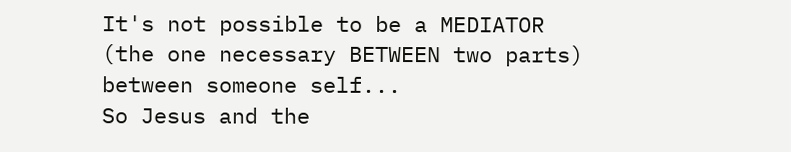It's not possible to be a MEDIATOR (the one necessary BETWEEN two parts) between someone self...
So Jesus and the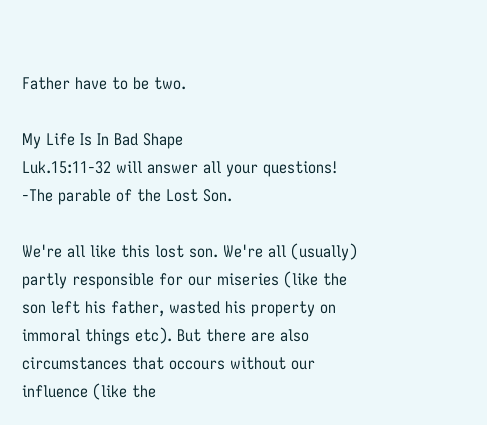Father have to be two.

My Life Is In Bad Shape
Luk.15:11-32 will answer all your questions! -The parable of the Lost Son.

We're all like this lost son. We're all (usually) partly responsible for our miseries (like the son left his father, wasted his property on immoral things etc). But there are also circumstances that occours without our influence (like the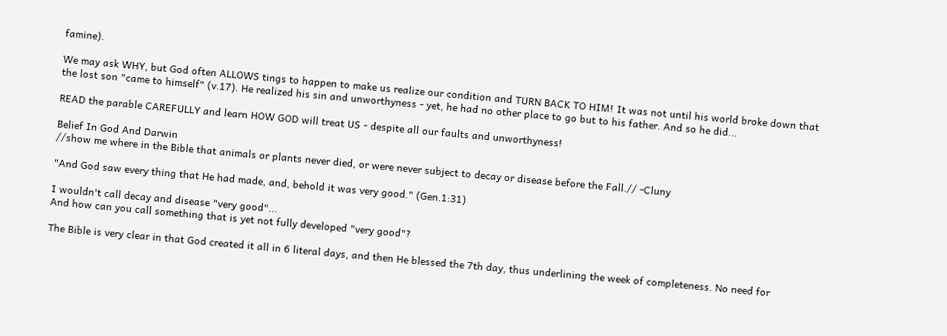famine).

We may ask WHY, but God often ALLOWS tings to happen to make us realize our condition and TURN BACK TO HIM! It was not until his world broke down that the lost son "came to himself" (v.17). He realized his sin and unworthyness - yet, he had no other place to go but to his father. And so he did...

READ the parable CAREFULLY and learn HOW GOD will treat US - despite all our faults and unworthyness!

Belief In God And Darwin
//show me where in the Bible that animals or plants never died, or were never subject to decay or disease before the Fall.// -Cluny

"And God saw every thing that He had made, and, behold it was very good." (Gen.1:31)

I wouldn't call decay and disease "very good"...
And how can you call something that is yet not fully developed "very good"?

The Bible is very clear in that God created it all in 6 literal days, and then He blessed the 7th day, thus underlining the week of completeness. No need for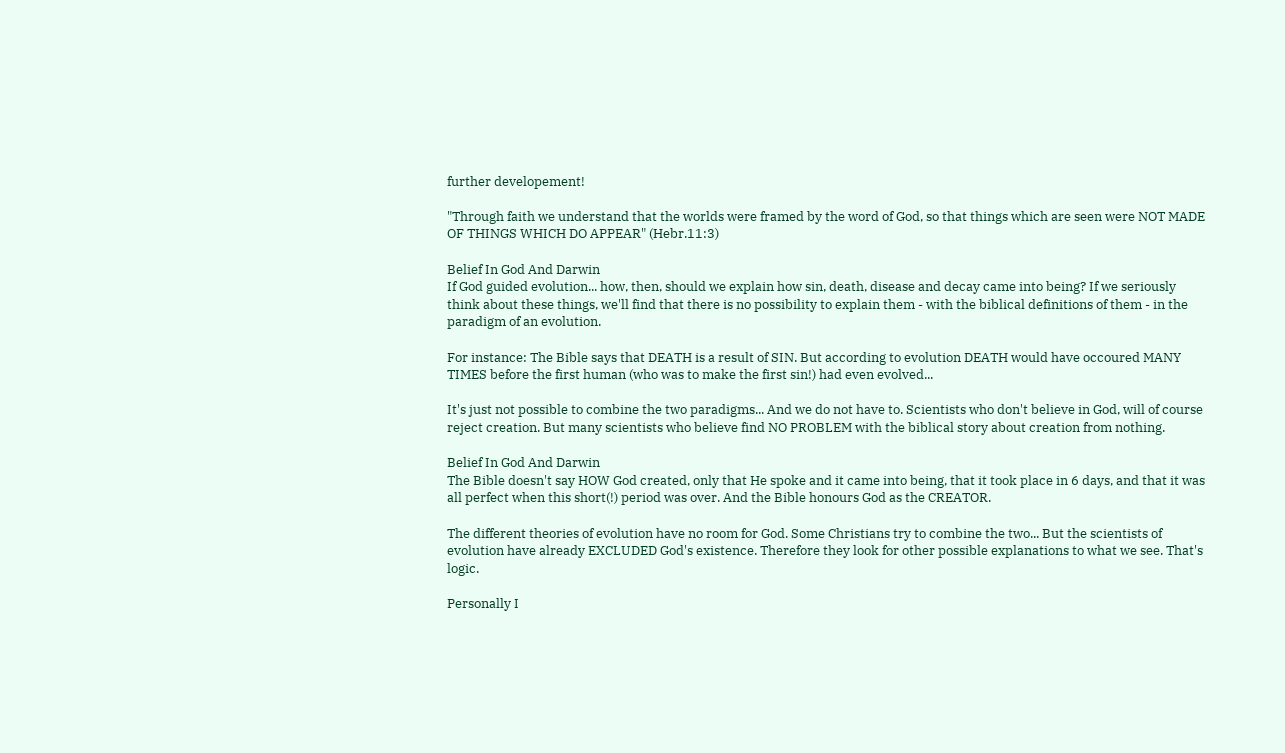further developement!

"Through faith we understand that the worlds were framed by the word of God, so that things which are seen were NOT MADE OF THINGS WHICH DO APPEAR" (Hebr.11:3)

Belief In God And Darwin
If God guided evolution... how, then, should we explain how sin, death, disease and decay came into being? If we seriously think about these things, we'll find that there is no possibility to explain them - with the biblical definitions of them - in the paradigm of an evolution.

For instance: The Bible says that DEATH is a result of SIN. But according to evolution DEATH would have occoured MANY TIMES before the first human (who was to make the first sin!) had even evolved...

It's just not possible to combine the two paradigms... And we do not have to. Scientists who don't believe in God, will of course reject creation. But many scientists who believe find NO PROBLEM with the biblical story about creation from nothing.

Belief In God And Darwin
The Bible doesn't say HOW God created, only that He spoke and it came into being, that it took place in 6 days, and that it was all perfect when this short(!) period was over. And the Bible honours God as the CREATOR.

The different theories of evolution have no room for God. Some Christians try to combine the two... But the scientists of evolution have already EXCLUDED God's existence. Therefore they look for other possible explanations to what we see. That's logic.

Personally I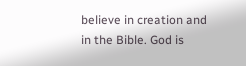believe in creation and in the Bible. God is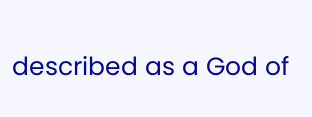described as a God of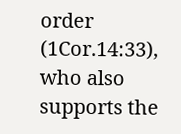order (1Cor.14:33), who also supports the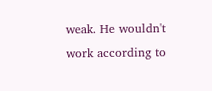weak. He wouldn't work according to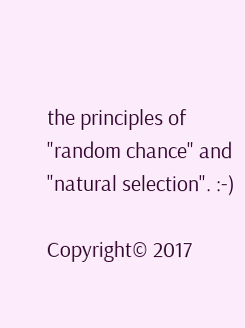the principles of "random chance" and "natural selection". :-)

Copyright© 2017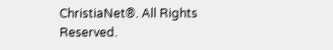ChristiaNet®. All Rights Reserved.